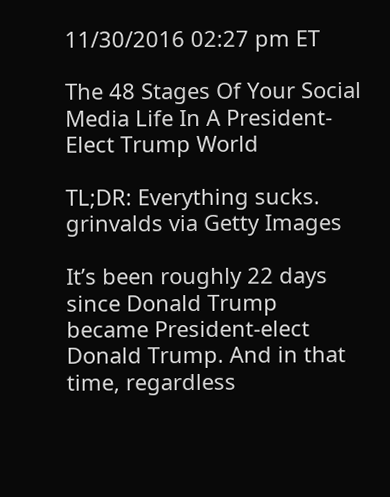11/30/2016 02:27 pm ET

The 48 Stages Of Your Social Media Life In A President-Elect Trump World

TL;DR: Everything sucks.
grinvalds via Getty Images

It’s been roughly 22 days since Donald Trump became President-elect Donald Trump. And in that time, regardless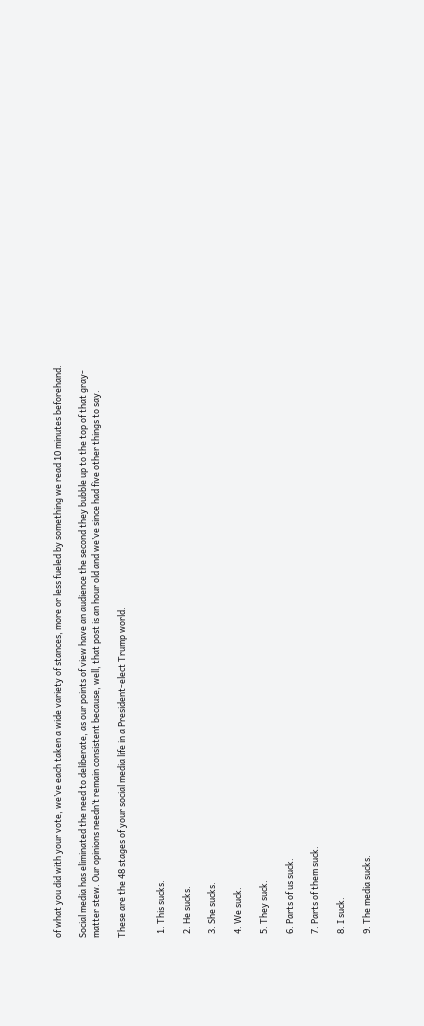of what you did with your vote, we’ve each taken a wide variety of stances, more or less fueled by something we read 10 minutes beforehand.

Social media has eliminated the need to deliberate, as our points of view have an audience the second they bubble up to the top of that gray-matter stew. Our opinions needn’t remain consistent because, well, that post is an hour old and we’ve since had five other things to say.

These are the 48 stages of your social media life in a President-elect Trump world.


  1. This sucks.

  2. He sucks.

  3. She sucks.

  4. We suck.

  5. They suck.

  6. Parts of us suck.

  7. Parts of them suck.

  8. I suck.

  9. The media sucks.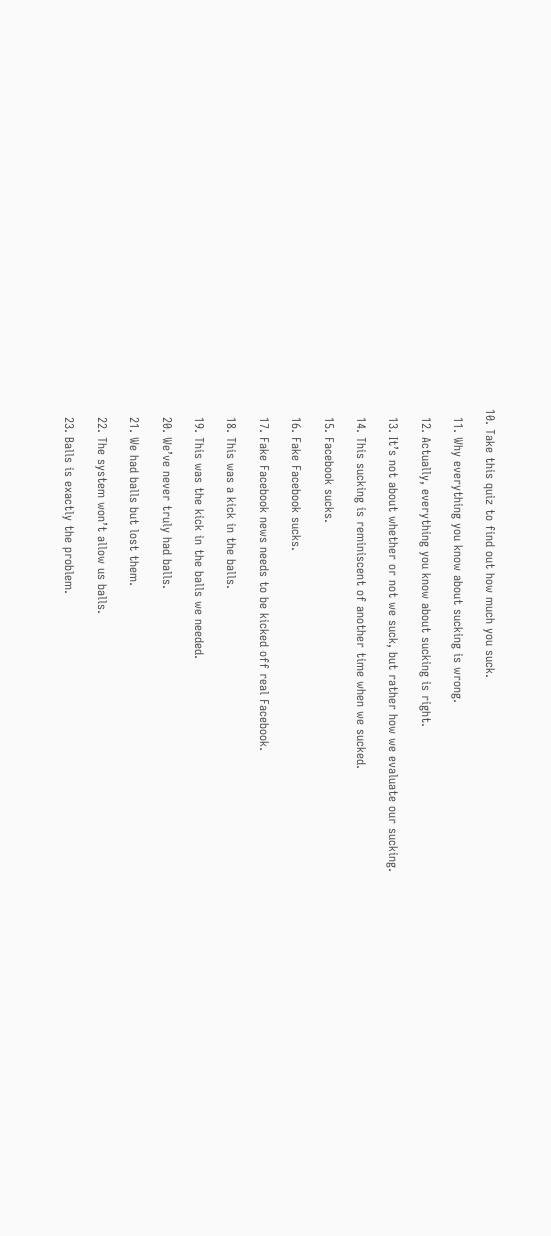10. Take this quiz to find out how much you suck.

  11. Why everything you know about sucking is wrong.

  12. Actually, everything you know about sucking is right.

  13. It’s not about whether or not we suck, but rather how we evaluate our sucking.

  14. This sucking is reminiscent of another time when we sucked.

  15. Facebook sucks.

  16. Fake Facebook sucks.

  17. Fake Facebook news needs to be kicked off real Facebook.

  18. This was a kick in the balls.

  19. This was the kick in the balls we needed.

  20. We’ve never truly had balls.

  21. We had balls but lost them.

  22. The system won’t allow us balls.

  23. Balls is exactly the problem.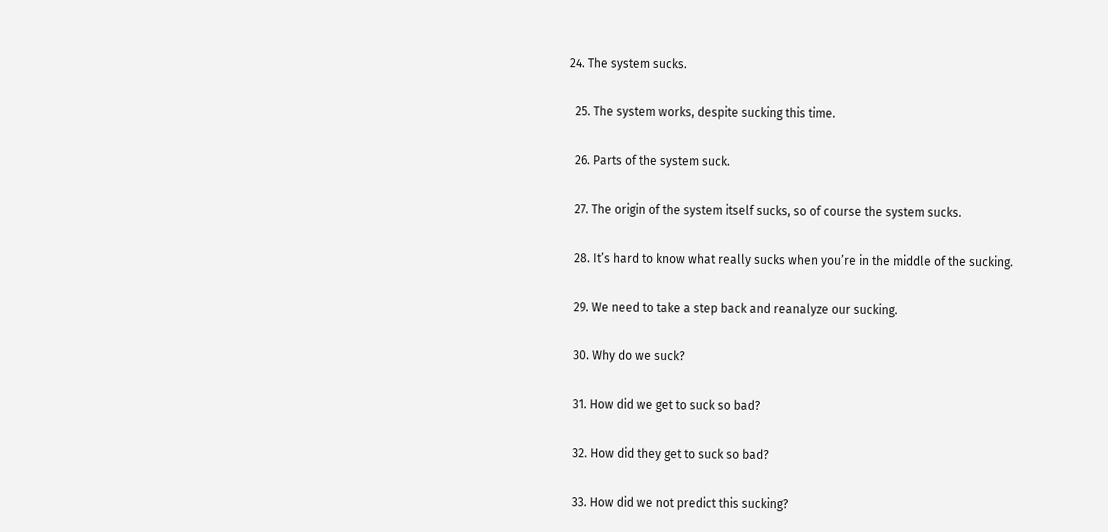24. The system sucks.

  25. The system works, despite sucking this time.

  26. Parts of the system suck.

  27. The origin of the system itself sucks, so of course the system sucks.

  28. It’s hard to know what really sucks when you’re in the middle of the sucking.

  29. We need to take a step back and reanalyze our sucking.

  30. Why do we suck?

  31. How did we get to suck so bad?

  32. How did they get to suck so bad?

  33. How did we not predict this sucking?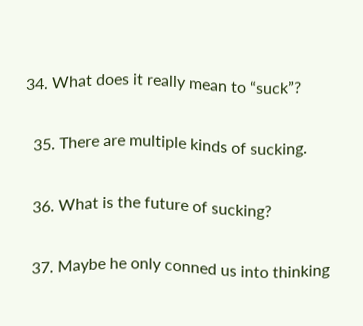34. What does it really mean to “suck”?

  35. There are multiple kinds of sucking.

  36. What is the future of sucking?

  37. Maybe he only conned us into thinking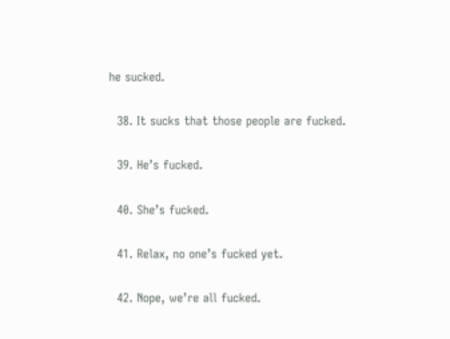he sucked.

  38. It sucks that those people are fucked.

  39. He’s fucked.

  40. She’s fucked.

  41. Relax, no one’s fucked yet.

  42. Nope, we’re all fucked.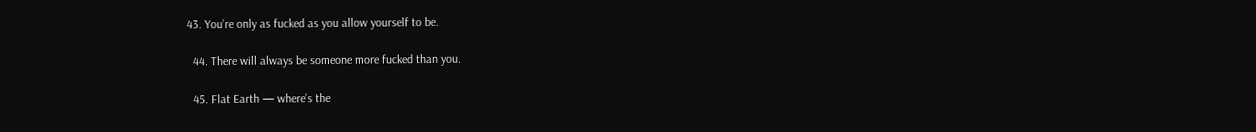43. You’re only as fucked as you allow yourself to be.

  44. There will always be someone more fucked than you.

  45. Flat Earth — where’s the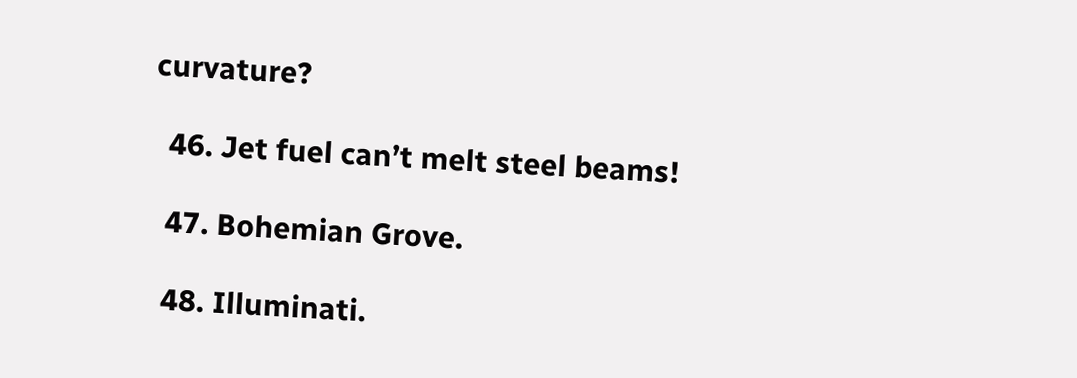curvature?

  46. Jet fuel can’t melt steel beams!

  47. Bohemian Grove.

  48. Illuminati.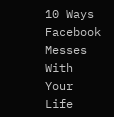10 Ways Facebook Messes With Your Life